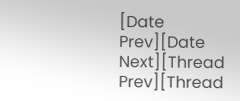[Date Prev][Date Next][Thread Prev][Thread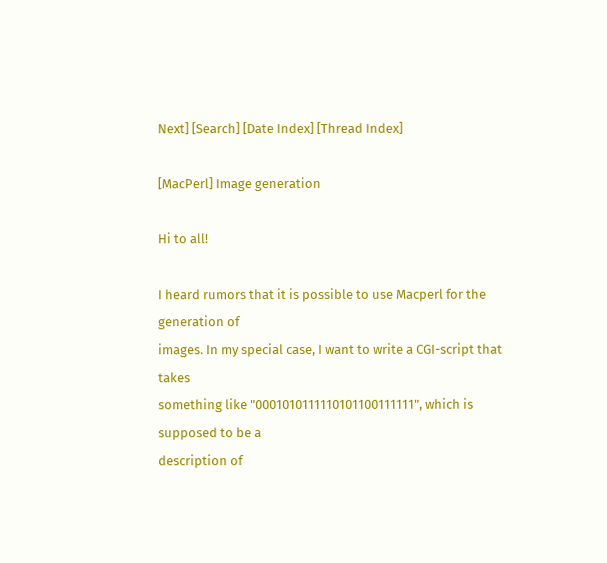Next] [Search] [Date Index] [Thread Index]

[MacPerl] Image generation

Hi to all!

I heard rumors that it is possible to use Macperl for the generation of
images. In my special case, I want to write a CGI-script that takes
something like "0001010111110101100111111", which is supposed to be a
description of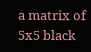a matrix of 5x5 black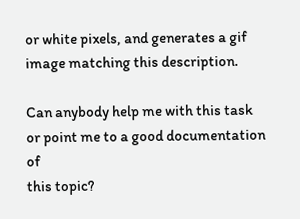or white pixels, and generates a gif
image matching this description.

Can anybody help me with this task or point me to a good documentation of
this topic?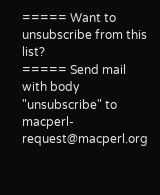===== Want to unsubscribe from this list?
===== Send mail with body "unsubscribe" to macperl-request@macperl.org